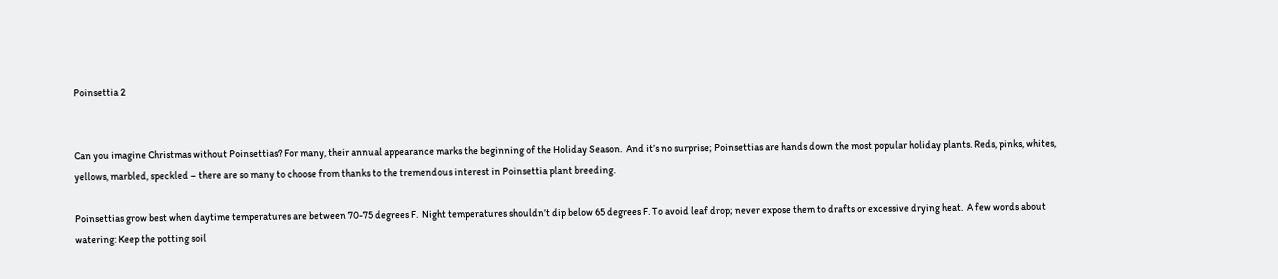Poinsettia 2


Can you imagine Christmas without Poinsettias? For many, their annual appearance marks the beginning of the Holiday Season.  And it’s no surprise; Poinsettias are hands down the most popular holiday plants. Reds, pinks, whites, yellows, marbled, speckled – there are so many to choose from thanks to the tremendous interest in Poinsettia plant breeding.

Poinsettias grow best when daytime temperatures are between 70-75 degrees F.  Night temperatures shouldn’t dip below 65 degrees F. To avoid leaf drop; never expose them to drafts or excessive drying heat.  A few words about watering: Keep the potting soil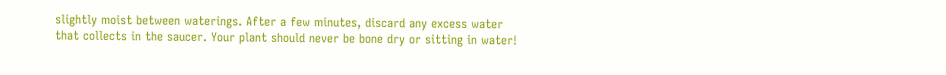slightly moist between waterings. After a few minutes, discard any excess water that collects in the saucer. Your plant should never be bone dry or sitting in water!